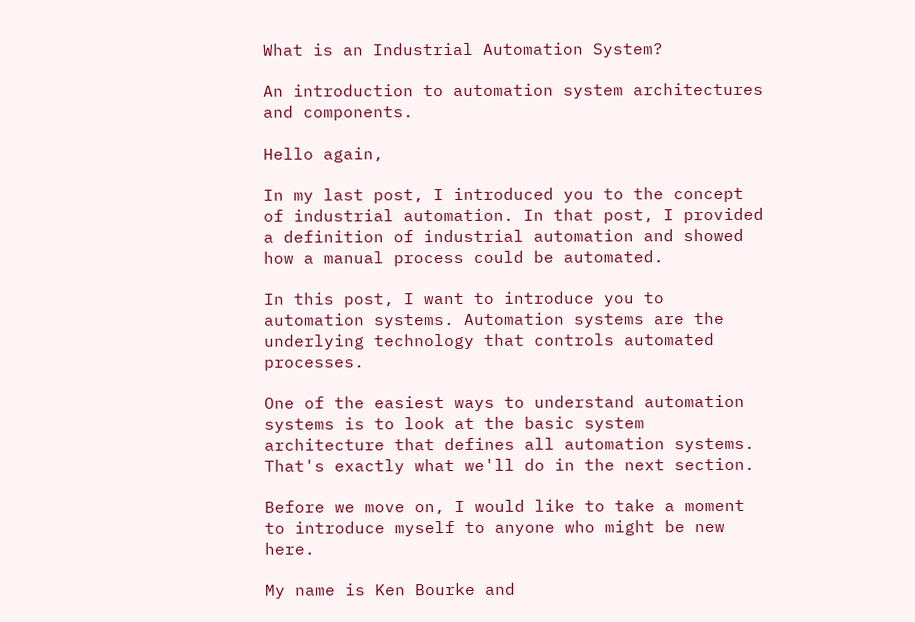What is an Industrial Automation System?

An introduction to automation system architectures and components.

Hello again,

In my last post, I introduced you to the concept of industrial automation. In that post, I provided a definition of industrial automation and showed how a manual process could be automated.

In this post, I want to introduce you to automation systems. Automation systems are the underlying technology that controls automated processes.

One of the easiest ways to understand automation systems is to look at the basic system architecture that defines all automation systems. That's exactly what we'll do in the next section.

Before we move on, I would like to take a moment to introduce myself to anyone who might be new here.

My name is Ken Bourke and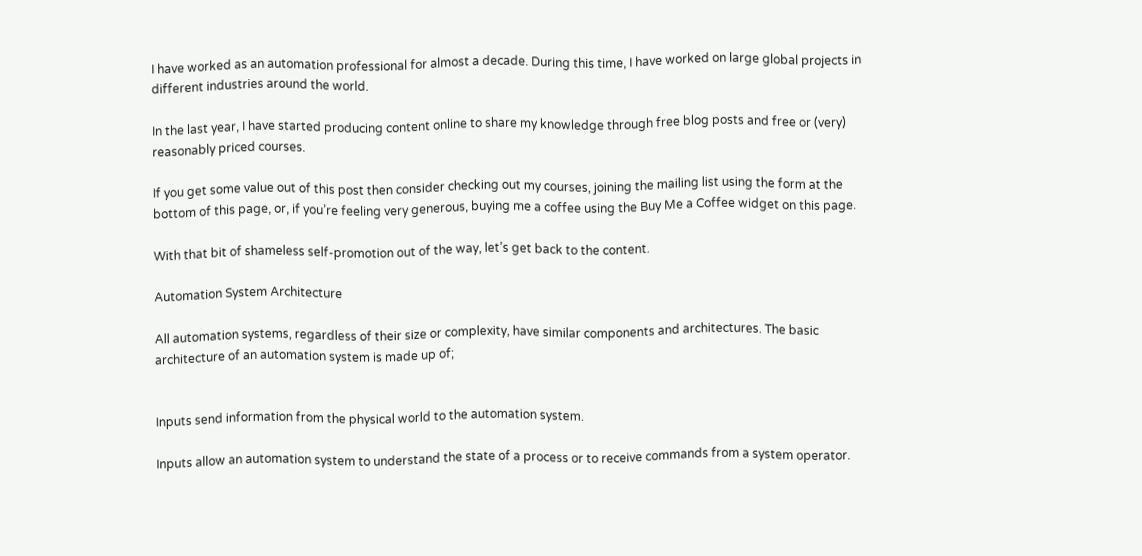I have worked as an automation professional for almost a decade. During this time, I have worked on large global projects in different industries around the world.

In the last year, I have started producing content online to share my knowledge through free blog posts and free or (very) reasonably priced courses.

If you get some value out of this post then consider checking out my courses, joining the mailing list using the form at the bottom of this page, or, if you’re feeling very generous, buying me a coffee using the Buy Me a Coffee widget on this page.

With that bit of shameless self-promotion out of the way, let’s get back to the content.

Automation System Architecture

All automation systems, regardless of their size or complexity, have similar components and architectures. The basic architecture of an automation system is made up of;


Inputs send information from the physical world to the automation system.

Inputs allow an automation system to understand the state of a process or to receive commands from a system operator.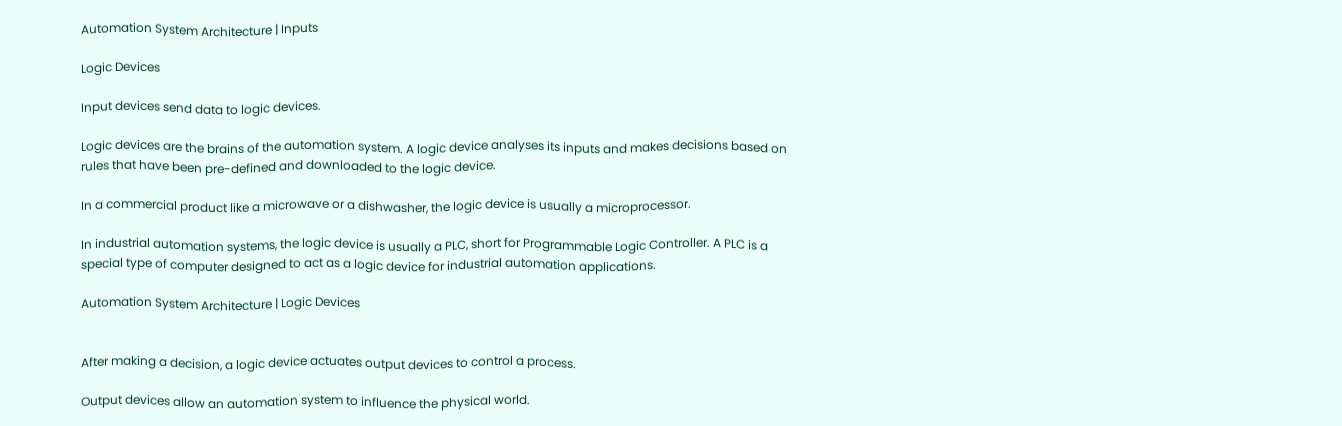Automation System Architecture | Inputs

Logic Devices

Input devices send data to logic devices.

Logic devices are the brains of the automation system. A logic device analyses its inputs and makes decisions based on rules that have been pre-defined and downloaded to the logic device.

In a commercial product like a microwave or a dishwasher, the logic device is usually a microprocessor.

In industrial automation systems, the logic device is usually a PLC, short for Programmable Logic Controller. A PLC is a special type of computer designed to act as a logic device for industrial automation applications.

Automation System Architecture | Logic Devices


After making a decision, a logic device actuates output devices to control a process.

Output devices allow an automation system to influence the physical world.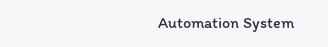Automation System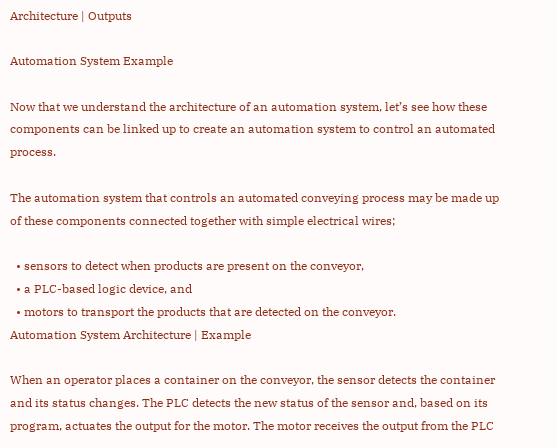Architecture | Outputs

Automation System Example

Now that we understand the architecture of an automation system, let’s see how these components can be linked up to create an automation system to control an automated process.

The automation system that controls an automated conveying process may be made up of these components connected together with simple electrical wires;

  • sensors to detect when products are present on the conveyor,
  • a PLC-based logic device, and
  • motors to transport the products that are detected on the conveyor.
Automation System Architecture | Example

When an operator places a container on the conveyor, the sensor detects the container and its status changes. The PLC detects the new status of the sensor and, based on its program, actuates the output for the motor. The motor receives the output from the PLC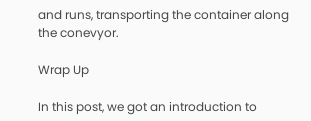and runs, transporting the container along the conevyor.

Wrap Up

In this post, we got an introduction to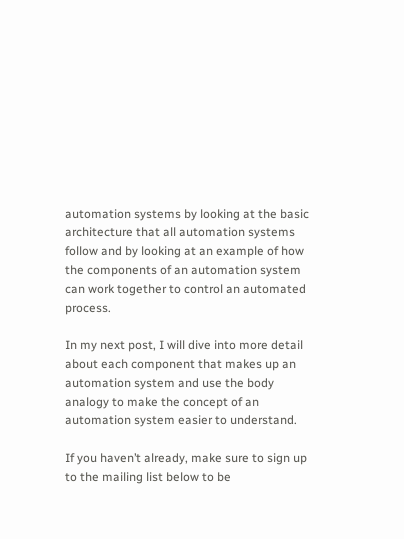automation systems by looking at the basic architecture that all automation systems follow and by looking at an example of how the components of an automation system can work together to control an automated process.

In my next post, I will dive into more detail about each component that makes up an automation system and use the body analogy to make the concept of an automation system easier to understand.

If you haven’t already, make sure to sign up to the mailing list below to be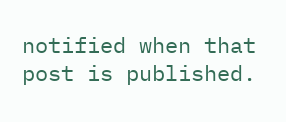notified when that post is published.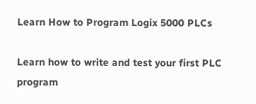Learn How to Program Logix 5000 PLCs

Learn how to write and test your first PLC program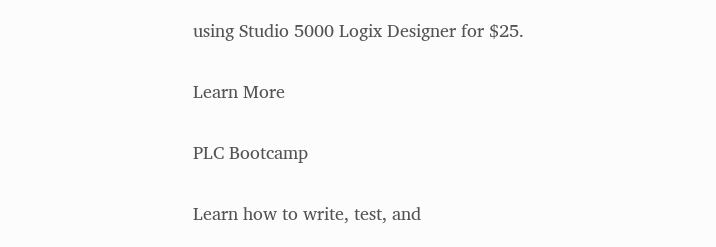using Studio 5000 Logix Designer for $25.

Learn More

PLC Bootcamp

Learn how to write, test, and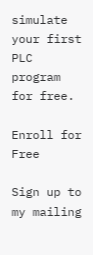simulate your first PLC program for free.

Enroll for Free

Sign up to my mailing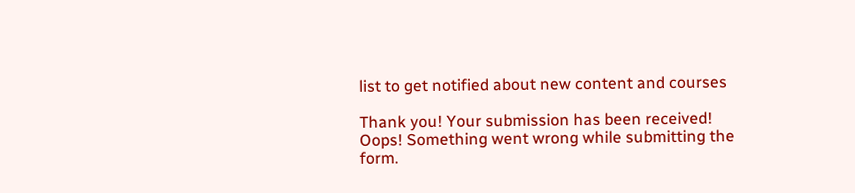list to get notified about new content and courses

Thank you! Your submission has been received!
Oops! Something went wrong while submitting the form.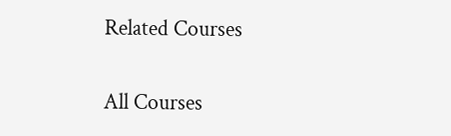Related Courses

All Courses